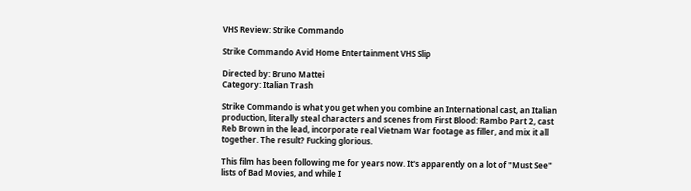VHS Review: Strike Commando

Strike Commando Avid Home Entertainment VHS Slip

Directed by: Bruno Mattei
Category: Italian Trash

Strike Commando is what you get when you combine an International cast, an Italian production, literally steal characters and scenes from First Blood: Rambo Part 2, cast Reb Brown in the lead, incorporate real Vietnam War footage as filler, and mix it all together. The result? Fucking glorious.

This film has been following me for years now. It's apparently on a lot of "Must See" lists of Bad Movies, and while I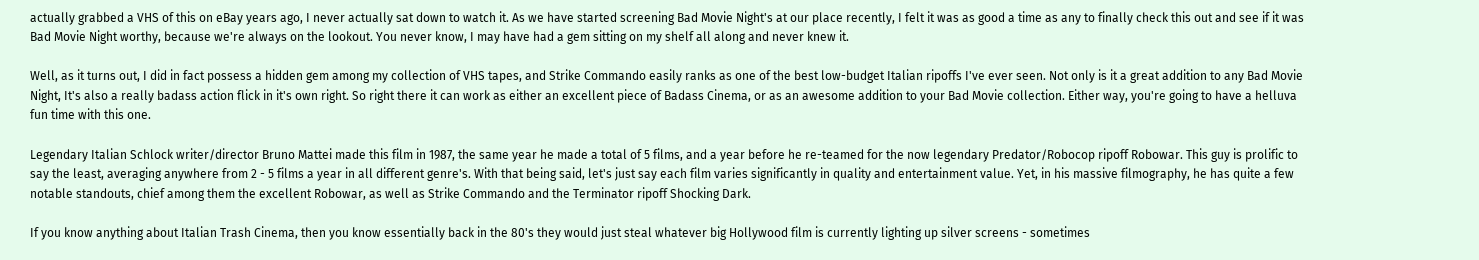actually grabbed a VHS of this on eBay years ago, I never actually sat down to watch it. As we have started screening Bad Movie Night's at our place recently, I felt it was as good a time as any to finally check this out and see if it was Bad Movie Night worthy, because we're always on the lookout. You never know, I may have had a gem sitting on my shelf all along and never knew it.

Well, as it turns out, I did in fact possess a hidden gem among my collection of VHS tapes, and Strike Commando easily ranks as one of the best low-budget Italian ripoffs I've ever seen. Not only is it a great addition to any Bad Movie Night, It's also a really badass action flick in it's own right. So right there it can work as either an excellent piece of Badass Cinema, or as an awesome addition to your Bad Movie collection. Either way, you're going to have a helluva fun time with this one.

Legendary Italian Schlock writer/director Bruno Mattei made this film in 1987, the same year he made a total of 5 films, and a year before he re-teamed for the now legendary Predator/Robocop ripoff Robowar. This guy is prolific to say the least, averaging anywhere from 2 - 5 films a year in all different genre's. With that being said, let's just say each film varies significantly in quality and entertainment value. Yet, in his massive filmography, he has quite a few notable standouts, chief among them the excellent Robowar, as well as Strike Commando and the Terminator ripoff Shocking Dark.

If you know anything about Italian Trash Cinema, then you know essentially back in the 80's they would just steal whatever big Hollywood film is currently lighting up silver screens - sometimes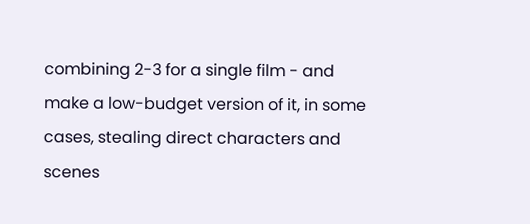combining 2-3 for a single film - and make a low-budget version of it, in some cases, stealing direct characters and scenes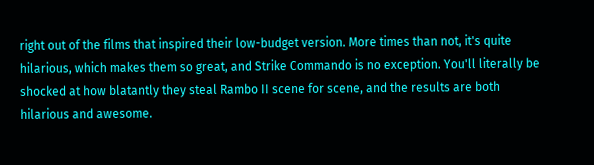right out of the films that inspired their low-budget version. More times than not, it's quite hilarious, which makes them so great, and Strike Commando is no exception. You'll literally be shocked at how blatantly they steal Rambo II scene for scene, and the results are both hilarious and awesome.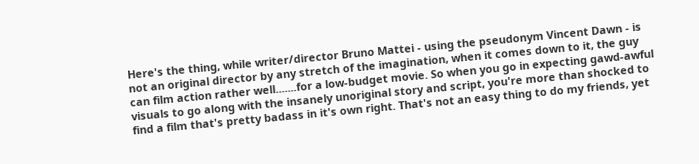Here's the thing, while writer/director Bruno Mattei - using the pseudonym Vincent Dawn - is not an original director by any stretch of the imagination, when it comes down to it, the guy can film action rather well.......for a low-budget movie. So when you go in expecting gawd-awful visuals to go along with the insanely unoriginal story and script, you're more than shocked to find a film that's pretty badass in it's own right. That's not an easy thing to do my friends, yet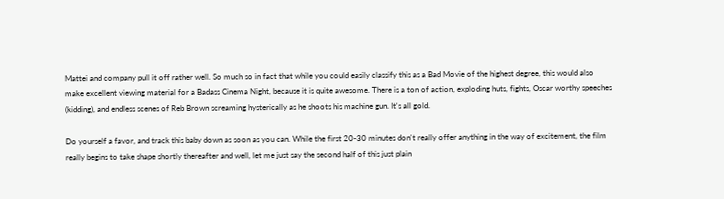Mattei and company pull it off rather well. So much so in fact that while you could easily classify this as a Bad Movie of the highest degree, this would also make excellent viewing material for a Badass Cinema Night, because it is quite awesome. There is a ton of action, exploding huts, fights, Oscar worthy speeches (kidding), and endless scenes of Reb Brown screaming hysterically as he shoots his machine gun. It's all gold.

Do yourself a favor, and track this baby down as soon as you can. While the first 20-30 minutes don't really offer anything in the way of excitement, the film really begins to take shape shortly thereafter and well, let me just say the second half of this just plain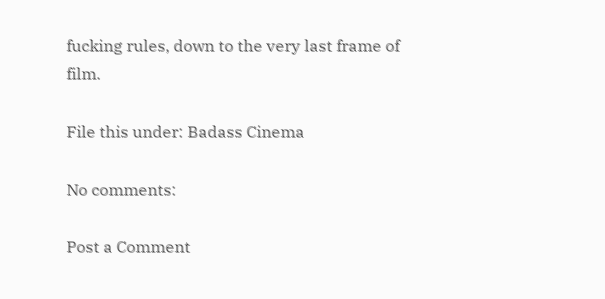fucking rules, down to the very last frame of film.

File this under: Badass Cinema

No comments:

Post a Comment